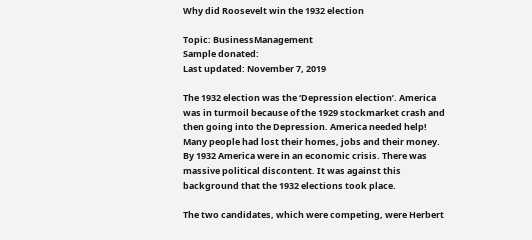Why did Roosevelt win the 1932 election

Topic: BusinessManagement
Sample donated:
Last updated: November 7, 2019

The 1932 election was the ‘Depression election’. America was in turmoil because of the 1929 stockmarket crash and then going into the Depression. America needed help! Many people had lost their homes, jobs and their money. By 1932 America were in an economic crisis. There was massive political discontent. It was against this background that the 1932 elections took place.

The two candidates, which were competing, were Herbert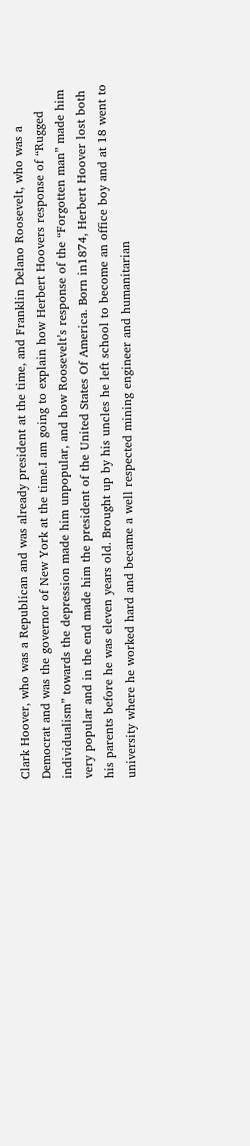Clark Hoover, who was a Republican and was already president at the time, and Franklin Delano Roosevelt, who was a Democrat and was the governor of New York at the time.I am going to explain how Herbert Hoovers response of “Rugged individualism” towards the depression made him unpopular, and how Roosevelt’s response of the “Forgotten man” made him very popular and in the end made him the president of the United States Of America. Born in1874, Herbert Hoover lost both his parents before he was eleven years old. Brought up by his uncles he left school to become an office boy and at 18 went to university where he worked hard and became a well respected mining engineer and humanitarian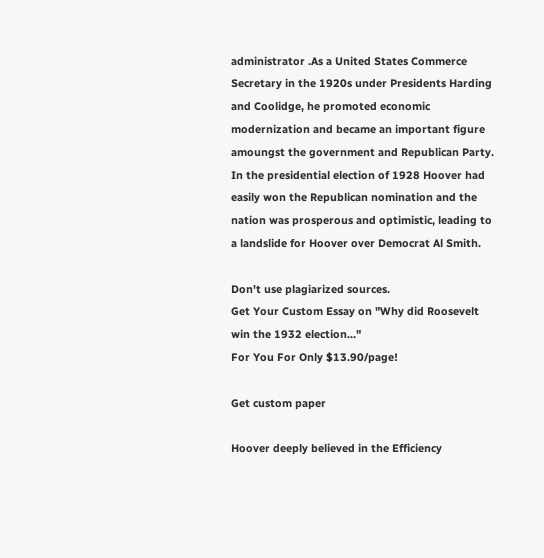administrator .As a United States Commerce Secretary in the 1920s under Presidents Harding and Coolidge, he promoted economic modernization and became an important figure amoungst the government and Republican Party. In the presidential election of 1928 Hoover had easily won the Republican nomination and the nation was prosperous and optimistic, leading to a landslide for Hoover over Democrat Al Smith.

Don't use plagiarized sources.
Get Your Custom Essay on "Why did Roosevelt win the 1932 election..."
For You For Only $13.90/page!

Get custom paper

Hoover deeply believed in the Efficiency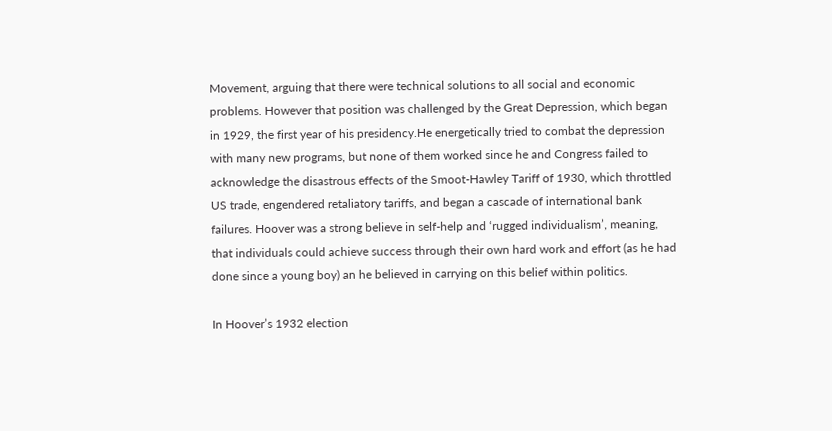Movement, arguing that there were technical solutions to all social and economic problems. However that position was challenged by the Great Depression, which began in 1929, the first year of his presidency.He energetically tried to combat the depression with many new programs, but none of them worked since he and Congress failed to acknowledge the disastrous effects of the Smoot-Hawley Tariff of 1930, which throttled US trade, engendered retaliatory tariffs, and began a cascade of international bank failures. Hoover was a strong believe in self-help and ‘rugged individualism’, meaning, that individuals could achieve success through their own hard work and effort (as he had done since a young boy) an he believed in carrying on this belief within politics.

In Hoover’s 1932 election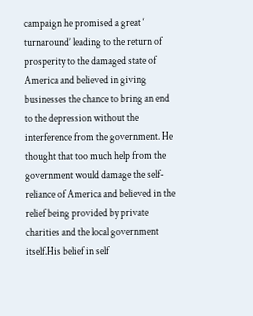campaign he promised a great ‘ turnaround’ leading to the return of prosperity to the damaged state of America and believed in giving businesses the chance to bring an end to the depression without the interference from the government. He thought that too much help from the government would damage the self-reliance of America and believed in the relief being provided by private charities and the local government itself.His belief in self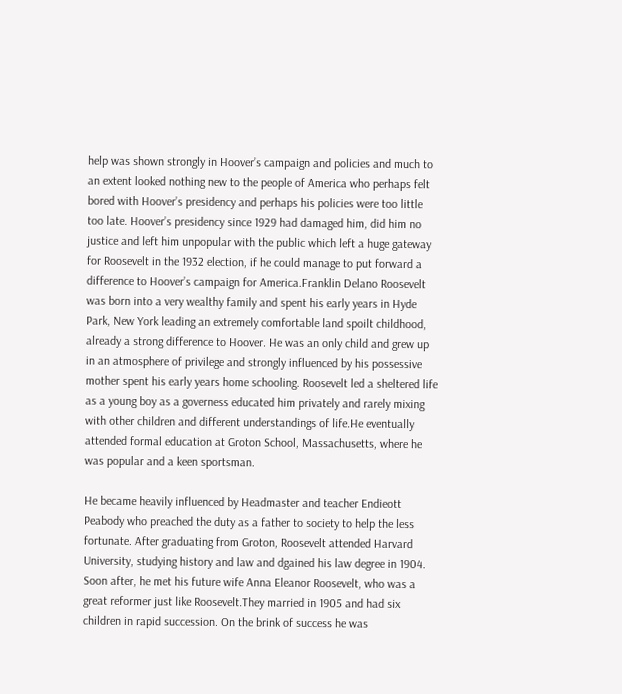help was shown strongly in Hoover’s campaign and policies and much to an extent looked nothing new to the people of America who perhaps felt bored with Hoover’s presidency and perhaps his policies were too little too late. Hoover’s presidency since 1929 had damaged him, did him no justice and left him unpopular with the public which left a huge gateway for Roosevelt in the 1932 election, if he could manage to put forward a difference to Hoover’s campaign for America.Franklin Delano Roosevelt was born into a very wealthy family and spent his early years in Hyde Park, New York leading an extremely comfortable land spoilt childhood, already a strong difference to Hoover. He was an only child and grew up in an atmosphere of privilege and strongly influenced by his possessive mother spent his early years home schooling. Roosevelt led a sheltered life as a young boy as a governess educated him privately and rarely mixing with other children and different understandings of life.He eventually attended formal education at Groton School, Massachusetts, where he was popular and a keen sportsman.

He became heavily influenced by Headmaster and teacher Endieott Peabody who preached the duty as a father to society to help the less fortunate. After graduating from Groton, Roosevelt attended Harvard University, studying history and law and dgained his law degree in 1904. Soon after, he met his future wife Anna Eleanor Roosevelt, who was a great reformer just like Roosevelt.They married in 1905 and had six children in rapid succession. On the brink of success he was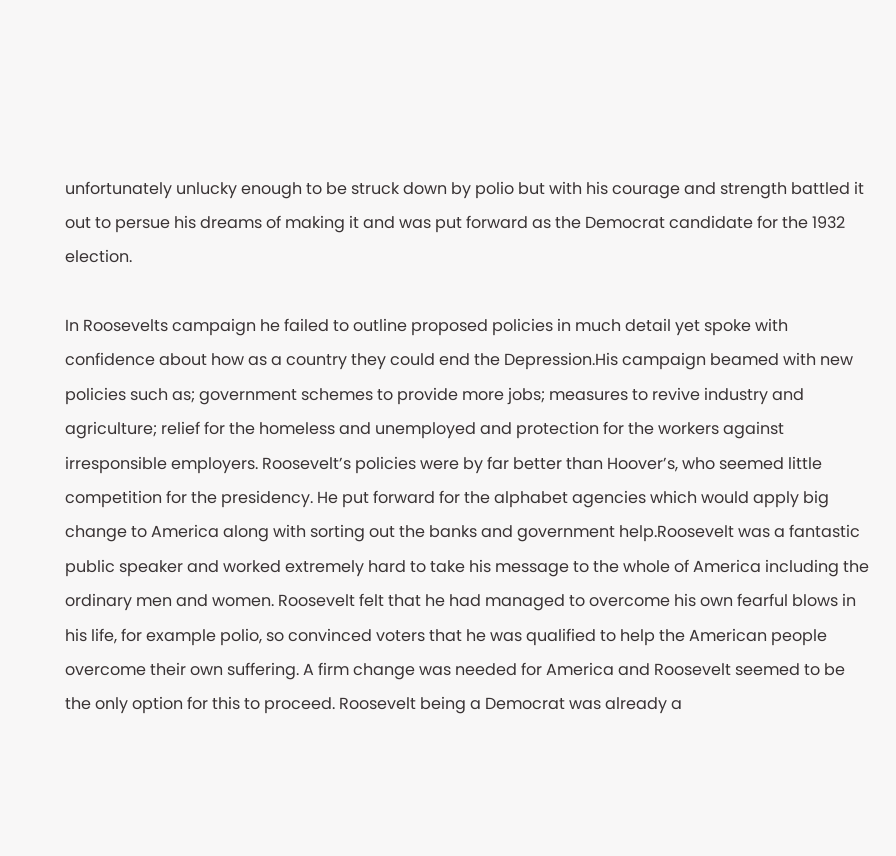unfortunately unlucky enough to be struck down by polio but with his courage and strength battled it out to persue his dreams of making it and was put forward as the Democrat candidate for the 1932 election.

In Roosevelts campaign he failed to outline proposed policies in much detail yet spoke with confidence about how as a country they could end the Depression.His campaign beamed with new policies such as; government schemes to provide more jobs; measures to revive industry and agriculture; relief for the homeless and unemployed and protection for the workers against irresponsible employers. Roosevelt’s policies were by far better than Hoover’s, who seemed little competition for the presidency. He put forward for the alphabet agencies which would apply big change to America along with sorting out the banks and government help.Roosevelt was a fantastic public speaker and worked extremely hard to take his message to the whole of America including the ordinary men and women. Roosevelt felt that he had managed to overcome his own fearful blows in his life, for example polio, so convinced voters that he was qualified to help the American people overcome their own suffering. A firm change was needed for America and Roosevelt seemed to be the only option for this to proceed. Roosevelt being a Democrat was already a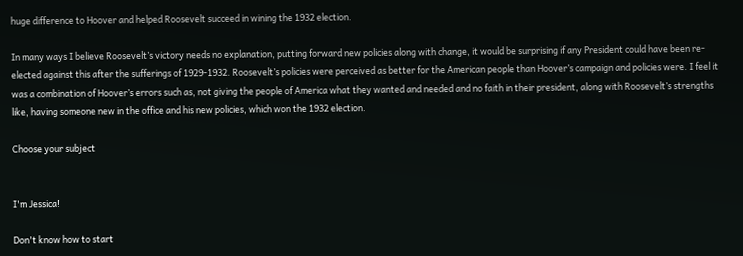huge difference to Hoover and helped Roosevelt succeed in wining the 1932 election.

In many ways I believe Roosevelt’s victory needs no explanation, putting forward new policies along with change, it would be surprising if any President could have been re-elected against this after the sufferings of 1929-1932. Roosevelt’s policies were perceived as better for the American people than Hoover’s campaign and policies were. I feel it was a combination of Hoover’s errors such as, not giving the people of America what they wanted and needed and no faith in their president, along with Roosevelt’s strengths like, having someone new in the office and his new policies, which won the 1932 election.

Choose your subject


I'm Jessica!

Don't know how to start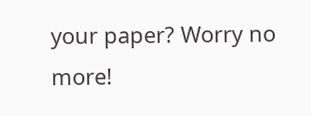your paper? Worry no more!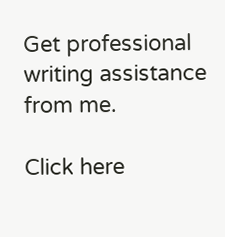Get professional writing assistance from me.

Click here